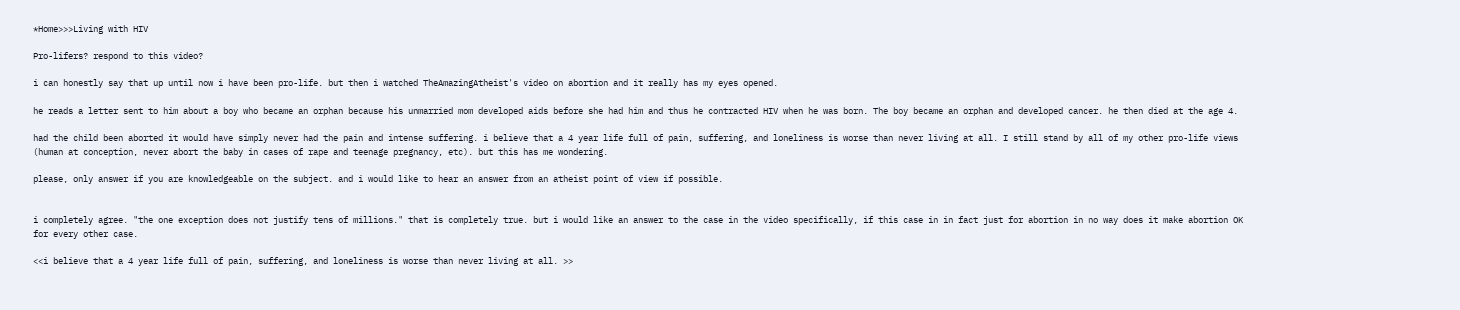*Home>>>Living with HIV

Pro-lifers? respond to this video?

i can honestly say that up until now i have been pro-life. but then i watched TheAmazingAtheist's video on abortion and it really has my eyes opened.

he reads a letter sent to him about a boy who became an orphan because his unmarried mom developed aids before she had him and thus he contracted HIV when he was born. The boy became an orphan and developed cancer. he then died at the age 4.

had the child been aborted it would have simply never had the pain and intense suffering. i believe that a 4 year life full of pain, suffering, and loneliness is worse than never living at all. I still stand by all of my other pro-life views (human at conception, never abort the baby in cases of rape and teenage pregnancy, etc). but this has me wondering.

please, only answer if you are knowledgeable on the subject. and i would like to hear an answer from an atheist point of view if possible.


i completely agree. "the one exception does not justify tens of millions." that is completely true. but i would like an answer to the case in the video specifically, if this case in in fact just for abortion in no way does it make abortion OK for every other case.

<<i believe that a 4 year life full of pain, suffering, and loneliness is worse than never living at all. >>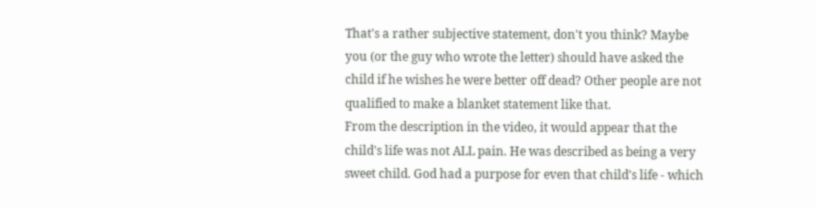That's a rather subjective statement, don't you think? Maybe you (or the guy who wrote the letter) should have asked the child if he wishes he were better off dead? Other people are not qualified to make a blanket statement like that.
From the description in the video, it would appear that the child's life was not ALL pain. He was described as being a very sweet child. God had a purpose for even that child's life - which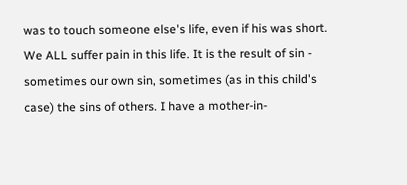was to touch someone else's life, even if his was short.
We ALL suffer pain in this life. It is the result of sin - sometimes our own sin, sometimes (as in this child's case) the sins of others. I have a mother-in-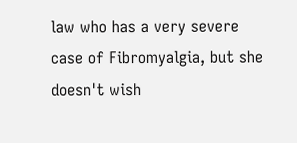law who has a very severe case of Fibromyalgia, but she doesn't wish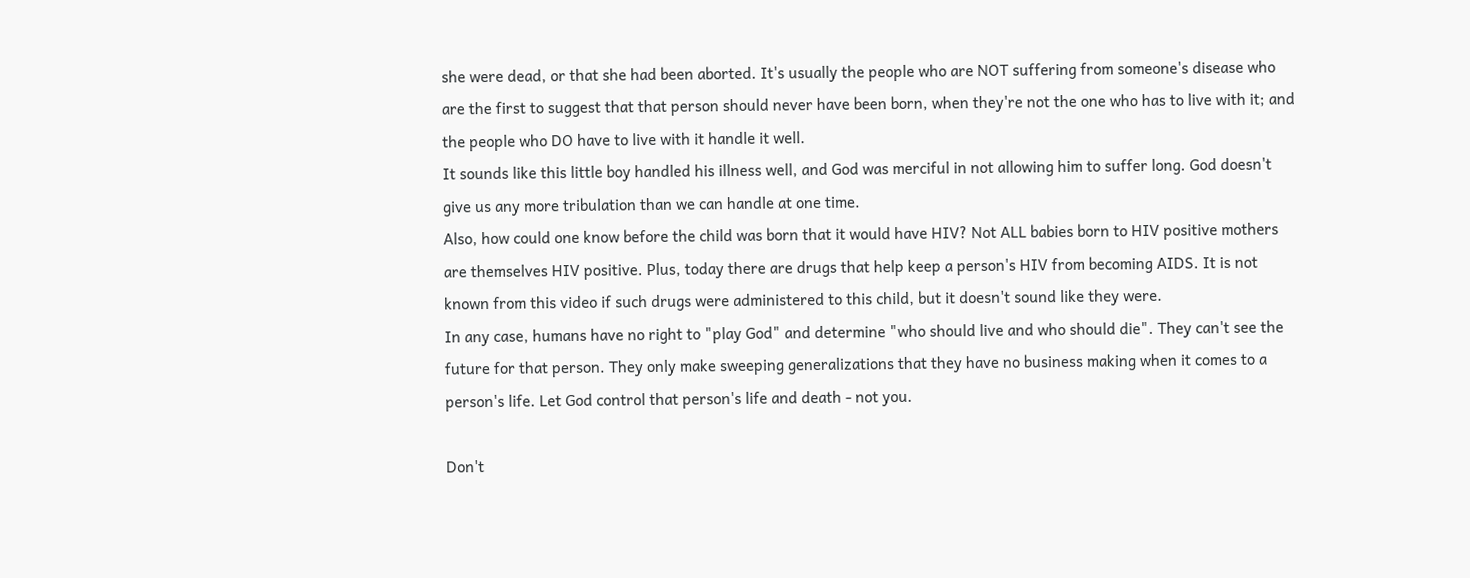she were dead, or that she had been aborted. It's usually the people who are NOT suffering from someone's disease who are the first to suggest that that person should never have been born, when they're not the one who has to live with it; and the people who DO have to live with it handle it well.
It sounds like this little boy handled his illness well, and God was merciful in not allowing him to suffer long. God doesn't give us any more tribulation than we can handle at one time.
Also, how could one know before the child was born that it would have HIV? Not ALL babies born to HIV positive mothers are themselves HIV positive. Plus, today there are drugs that help keep a person's HIV from becoming AIDS. It is not known from this video if such drugs were administered to this child, but it doesn't sound like they were.
In any case, humans have no right to "play God" and determine "who should live and who should die". They can't see the future for that person. They only make sweeping generalizations that they have no business making when it comes to a person's life. Let God control that person's life and death - not you.

Don't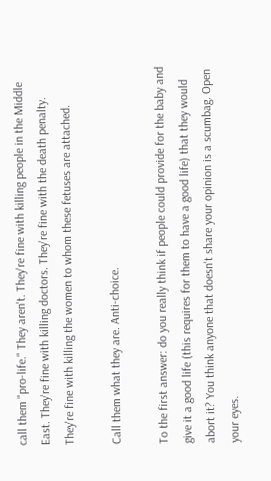call them "pro-life." They aren't. They're fine with killing people in the Middle East. They're fine with killing doctors. They're fine with the death penalty. They're fine with killing the women to whom these fetuses are attached.

Call them what they are. Anti-choice.

To the first answer: do you really think if people could provide for the baby and give it a good life (this requires for them to have a good life) that they would abort it? You think anyone that doesn't share your opinion is a scumbag. Open your eyes.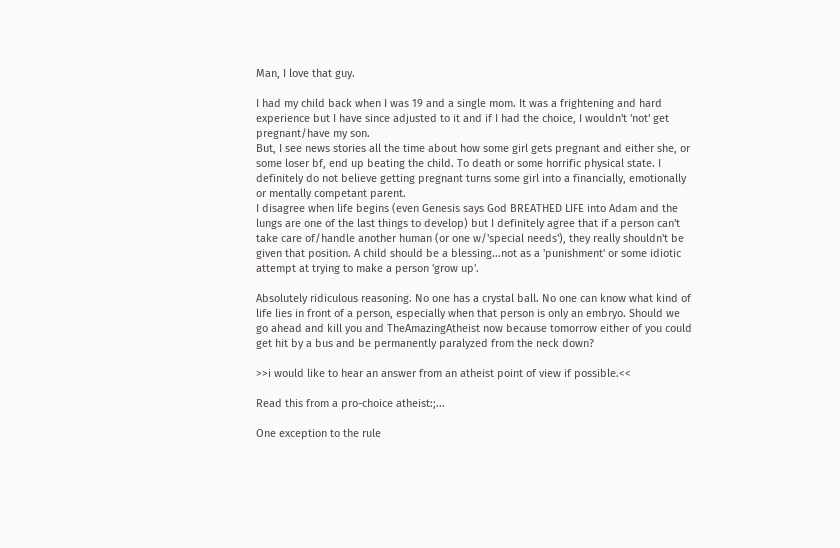Man, I love that guy.

I had my child back when I was 19 and a single mom. It was a frightening and hard experience but I have since adjusted to it and if I had the choice, I wouldn't 'not' get pregnant/have my son.
But, I see news stories all the time about how some girl gets pregnant and either she, or some loser bf, end up beating the child. To death or some horrific physical state. I definitely do not believe getting pregnant turns some girl into a financially, emotionally or mentally competant parent.
I disagree when life begins (even Genesis says God BREATHED LIFE into Adam and the lungs are one of the last things to develop) but I definitely agree that if a person can't take care of/handle another human (or one w/'special needs'), they really shouldn't be given that position. A child should be a blessing...not as a 'punishment' or some idiotic attempt at trying to make a person 'grow up'.

Absolutely ridiculous reasoning. No one has a crystal ball. No one can know what kind of life lies in front of a person, especially when that person is only an embryo. Should we go ahead and kill you and TheAmazingAtheist now because tomorrow either of you could get hit by a bus and be permanently paralyzed from the neck down?

>>i would like to hear an answer from an atheist point of view if possible.<<

Read this from a pro-choice atheist:;...

One exception to the rule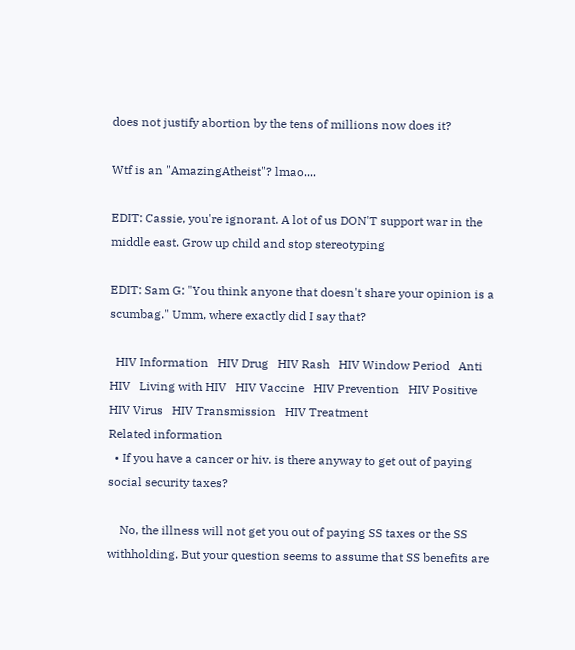does not justify abortion by the tens of millions now does it?

Wtf is an "AmazingAtheist"? lmao....

EDIT: Cassie, you're ignorant. A lot of us DON'T support war in the middle east. Grow up child and stop stereotyping

EDIT: Sam G: "You think anyone that doesn't share your opinion is a scumbag." Umm, where exactly did I say that?

  HIV Information   HIV Drug   HIV Rash   HIV Window Period   Anti HIV   Living with HIV   HIV Vaccine   HIV Prevention   HIV Positive   HIV Virus   HIV Transmission   HIV Treatment
Related information
  • If you have a cancer or hiv. is there anyway to get out of paying social security taxes?

    No, the illness will not get you out of paying SS taxes or the SS withholding. But your question seems to assume that SS benefits are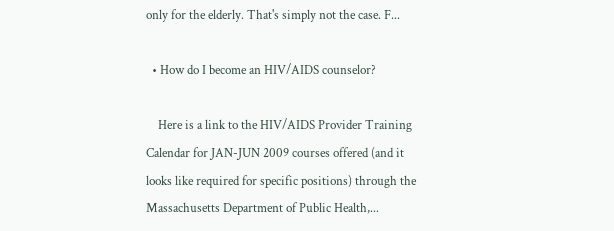only for the elderly. That's simply not the case. F...

  • How do I become an HIV/AIDS counselor?

    Here is a link to the HIV/AIDS Provider Training Calendar for JAN-JUN 2009 courses offered (and it looks like required for specific positions) through the Massachusetts Department of Public Health,...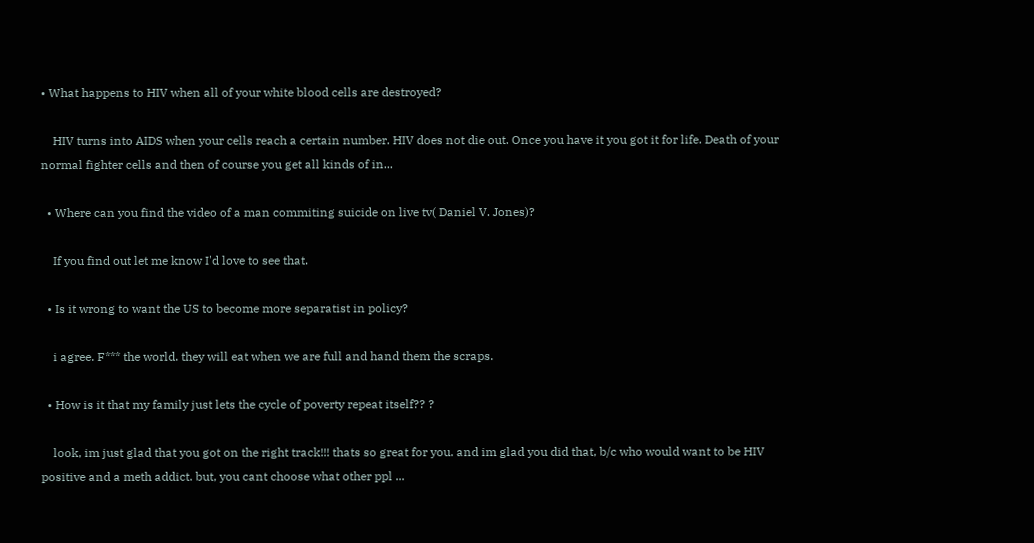• What happens to HIV when all of your white blood cells are destroyed?

    HIV turns into AIDS when your cells reach a certain number. HIV does not die out. Once you have it you got it for life. Death of your normal fighter cells and then of course you get all kinds of in...

  • Where can you find the video of a man commiting suicide on live tv( Daniel V. Jones)?

    If you find out let me know I'd love to see that.

  • Is it wrong to want the US to become more separatist in policy?

    i agree. F*** the world. they will eat when we are full and hand them the scraps.

  • How is it that my family just lets the cycle of poverty repeat itself?? ?

    look, im just glad that you got on the right track!!! thats so great for you. and im glad you did that, b/c who would want to be HIV positive and a meth addict. but, you cant choose what other ppl ...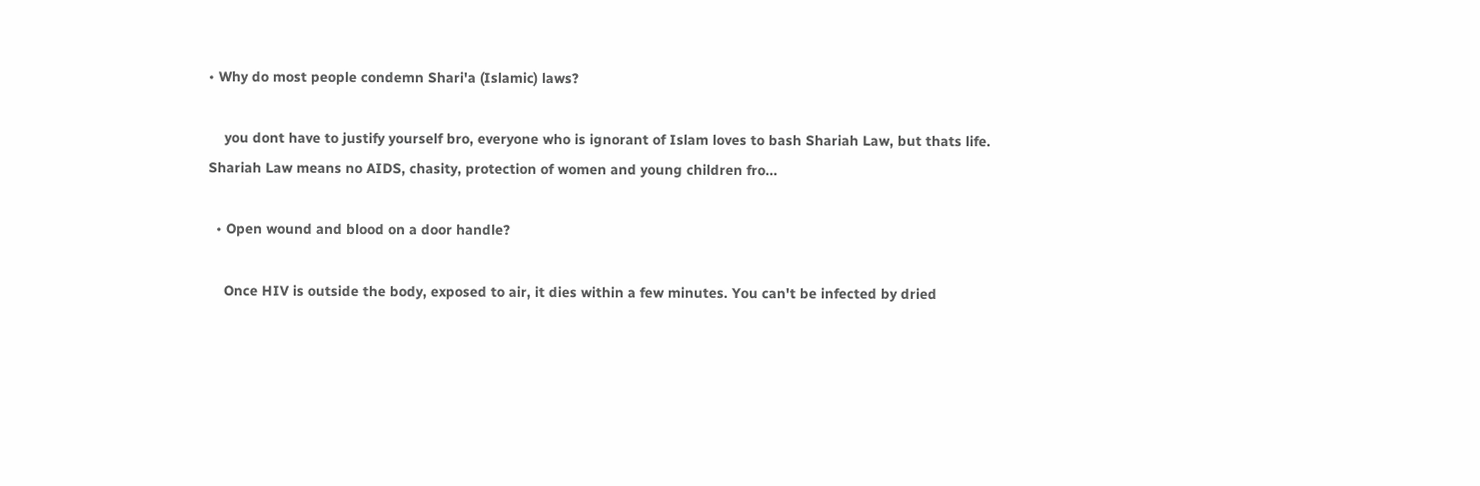• Why do most people condemn Shari'a (Islamic) laws?

    you dont have to justify yourself bro, everyone who is ignorant of Islam loves to bash Shariah Law, but thats life. Shariah Law means no AIDS, chasity, protection of women and young children fro...

  • Open wound and blood on a door handle?

    Once HIV is outside the body, exposed to air, it dies within a few minutes. You can't be infected by dried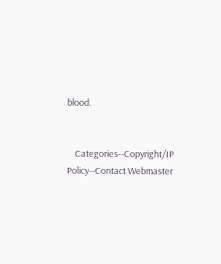blood.


    Categories--Copyright/IP Policy--Contact Webmaster